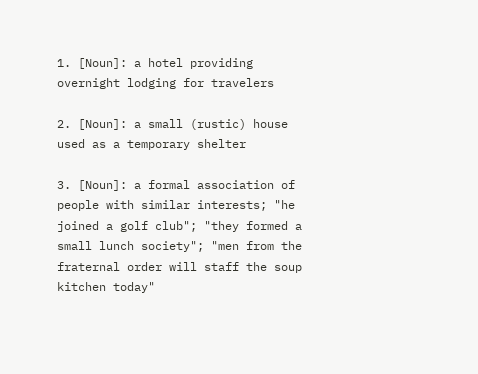1. [Noun]: a hotel providing overnight lodging for travelers

2. [Noun]: a small (rustic) house used as a temporary shelter

3. [Noun]: a formal association of people with similar interests; "he joined a golf club"; "they formed a small lunch society"; "men from the fraternal order will staff the soup kitchen today"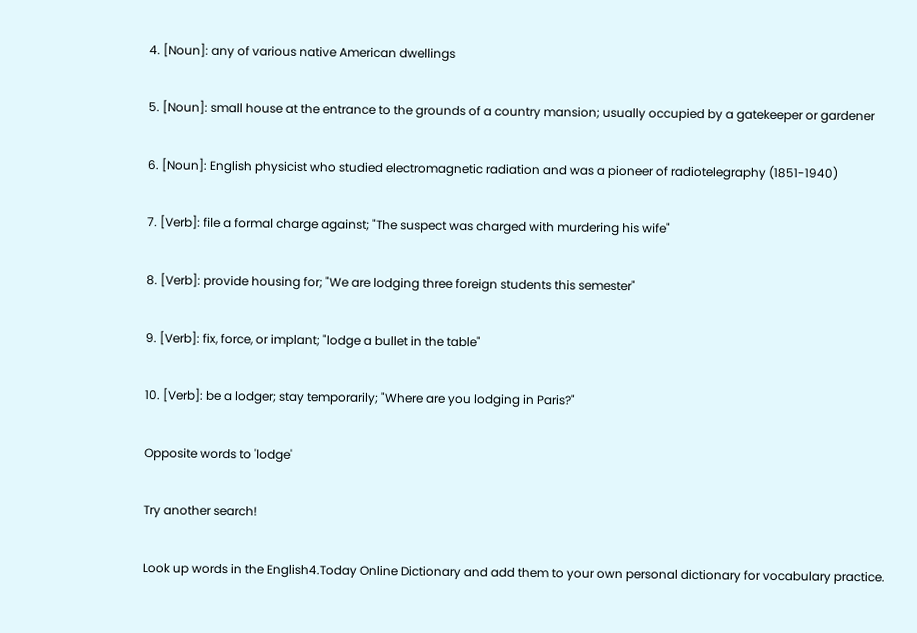4. [Noun]: any of various native American dwellings

5. [Noun]: small house at the entrance to the grounds of a country mansion; usually occupied by a gatekeeper or gardener

6. [Noun]: English physicist who studied electromagnetic radiation and was a pioneer of radiotelegraphy (1851-1940)

7. [Verb]: file a formal charge against; "The suspect was charged with murdering his wife"

8. [Verb]: provide housing for; "We are lodging three foreign students this semester"

9. [Verb]: fix, force, or implant; "lodge a bullet in the table"

10. [Verb]: be a lodger; stay temporarily; "Where are you lodging in Paris?"

Opposite words to 'lodge'

Try another search!

Look up words in the English4.Today Online Dictionary and add them to your own personal dictionary for vocabulary practice.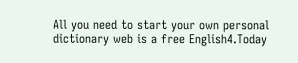All you need to start your own personal dictionary web is a free English4.Today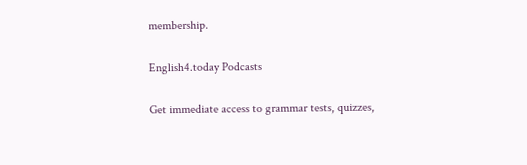membership.

English4.today Podcasts

Get immediate access to grammar tests, quizzes,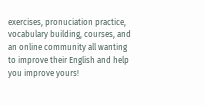exercises, pronuciation practice, vocabulary building, courses, and an online community all wanting to improve their English and help you improve yours!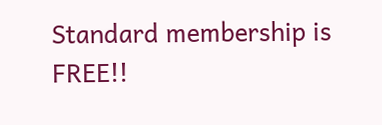Standard membership is FREE!!